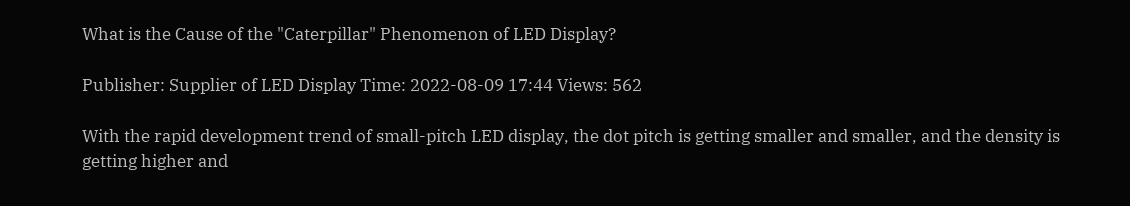What is the Cause of the "Caterpillar" Phenomenon of LED Display?

Publisher: Supplier of LED Display Time: 2022-08-09 17:44 Views: 562

With the rapid development trend of small-pitch LED display, the dot pitch is getting smaller and smaller, and the density is getting higher and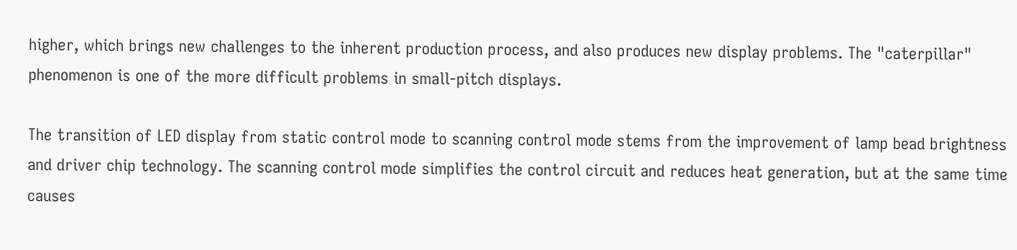higher, which brings new challenges to the inherent production process, and also produces new display problems. The "caterpillar" phenomenon is one of the more difficult problems in small-pitch displays.

The transition of LED display from static control mode to scanning control mode stems from the improvement of lamp bead brightness and driver chip technology. The scanning control mode simplifies the control circuit and reduces heat generation, but at the same time causes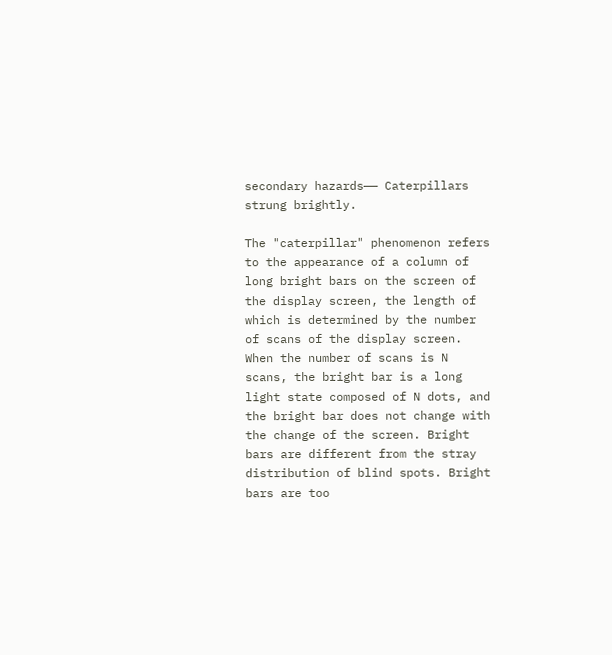secondary hazards—— Caterpillars strung brightly.

The "caterpillar" phenomenon refers to the appearance of a column of long bright bars on the screen of the display screen, the length of which is determined by the number of scans of the display screen. When the number of scans is N scans, the bright bar is a long light state composed of N dots, and the bright bar does not change with the change of the screen. Bright bars are different from the stray distribution of blind spots. Bright bars are too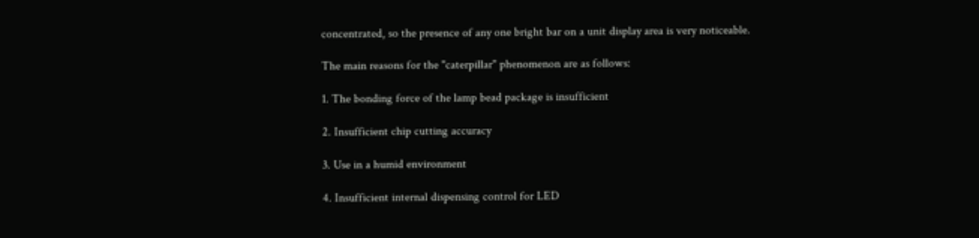concentrated, so the presence of any one bright bar on a unit display area is very noticeable.

The main reasons for the "caterpillar" phenomenon are as follows:

1. The bonding force of the lamp bead package is insufficient

2. Insufficient chip cutting accuracy

3. Use in a humid environment

4. Insufficient internal dispensing control for LED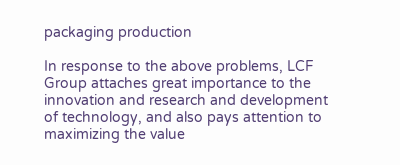packaging production

In response to the above problems, LCF Group attaches great importance to the innovation and research and development of technology, and also pays attention to maximizing the value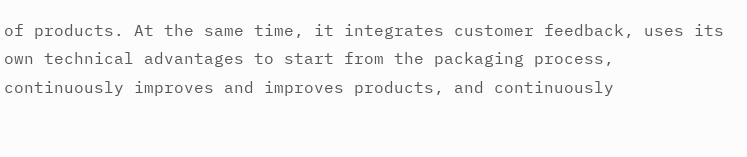of products. At the same time, it integrates customer feedback, uses its own technical advantages to start from the packaging process, continuously improves and improves products, and continuously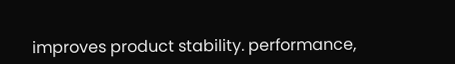improves product stability. performance,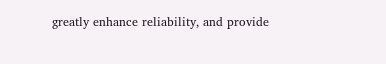greatly enhance reliability, and provide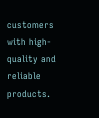customers with high-quality and reliable products.